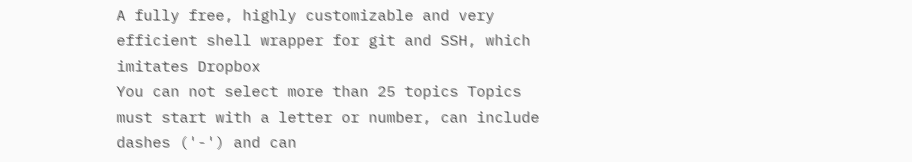A fully free, highly customizable and very efficient shell wrapper for git and SSH, which imitates Dropbox
You can not select more than 25 topics Topics must start with a letter or number, can include dashes ('-') and can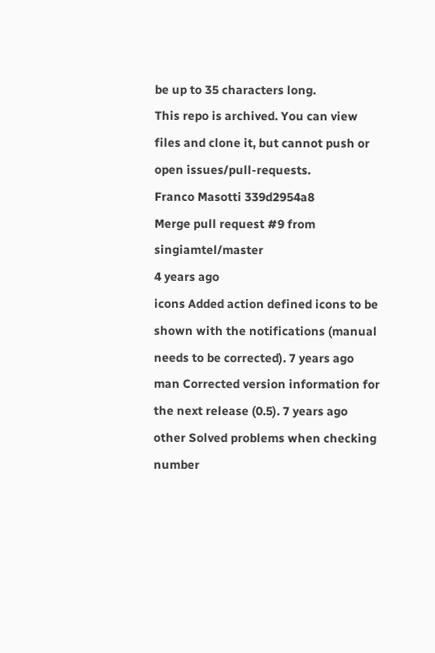be up to 35 characters long.
This repo is archived. You can view files and clone it, but cannot push or open issues/pull-requests.
Franco Masotti 339d2954a8
Merge pull request #9 from singiamtel/master
4 years ago
icons Added action defined icons to be shown with the notifications (manual needs to be corrected). 7 years ago
man Corrected version information for the next release (0.5). 7 years ago
other Solved problems when checking number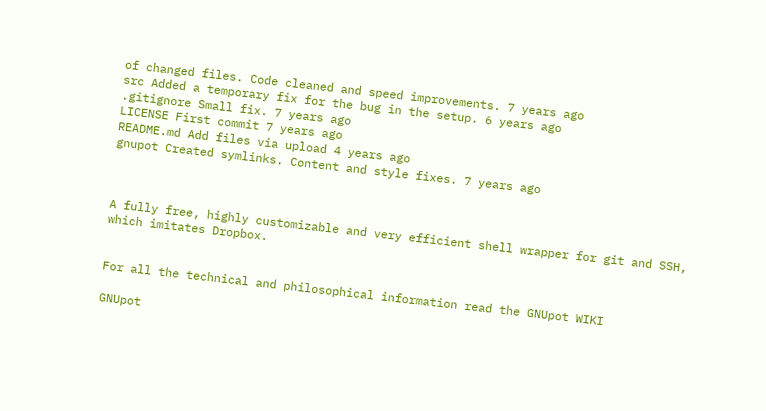of changed files. Code cleaned and speed improvements. 7 years ago
src Added a temporary fix for the bug in the setup. 6 years ago
.gitignore Small fix. 7 years ago
LICENSE First commit 7 years ago
README.md Add files via upload 4 years ago
gnupot Created symlinks. Content and style fixes. 7 years ago



A fully free, highly customizable and very efficient shell wrapper for git and SSH, which imitates Dropbox.


For all the technical and philosophical information read the GNUpot WIKI

GNUpot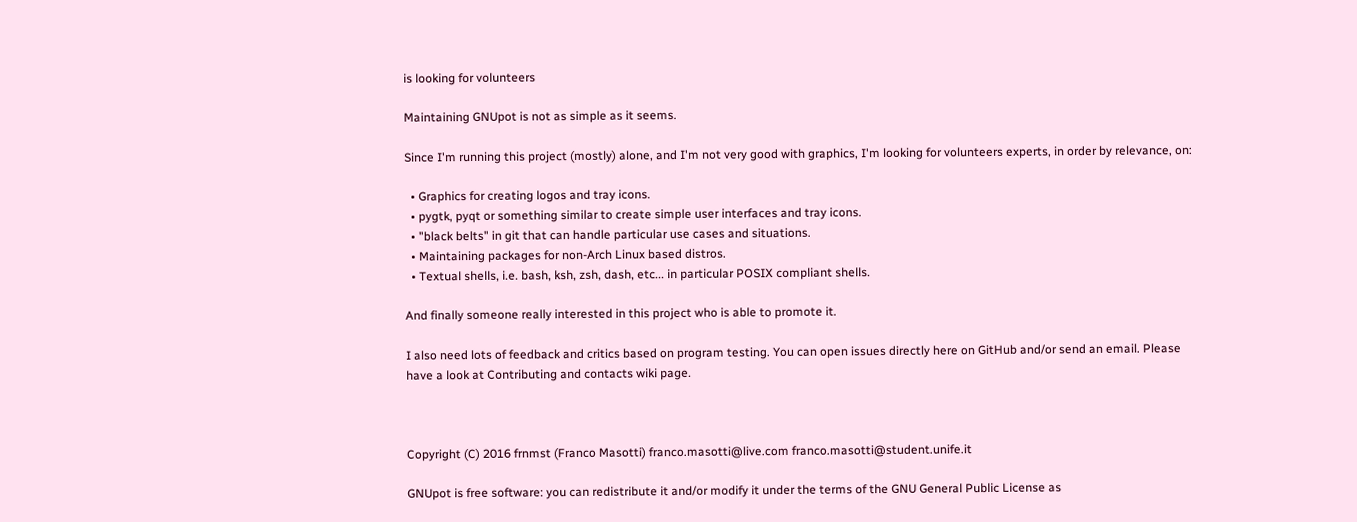is looking for volunteers

Maintaining GNUpot is not as simple as it seems.

Since I'm running this project (mostly) alone, and I'm not very good with graphics, I'm looking for volunteers experts, in order by relevance, on:

  • Graphics for creating logos and tray icons.
  • pygtk, pyqt or something similar to create simple user interfaces and tray icons.
  • "black belts" in git that can handle particular use cases and situations.
  • Maintaining packages for non-Arch Linux based distros.
  • Textual shells, i.e. bash, ksh, zsh, dash, etc... in particular POSIX compliant shells.

And finally someone really interested in this project who is able to promote it.

I also need lots of feedback and critics based on program testing. You can open issues directly here on GitHub and/or send an email. Please have a look at Contributing and contacts wiki page.



Copyright (C) 2016 frnmst (Franco Masotti) franco.masotti@live.com franco.masotti@student.unife.it

GNUpot is free software: you can redistribute it and/or modify it under the terms of the GNU General Public License as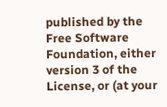published by the Free Software Foundation, either version 3 of the License, or (at your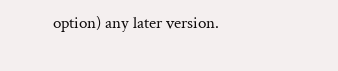option) any later version.